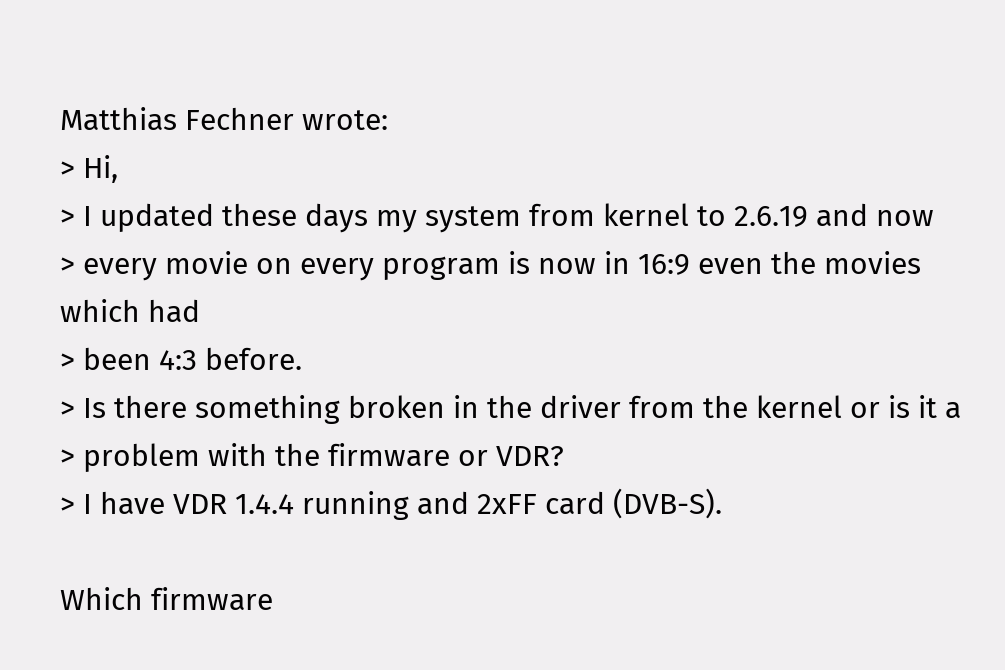Matthias Fechner wrote:
> Hi,
> I updated these days my system from kernel to 2.6.19 and now
> every movie on every program is now in 16:9 even the movies which had
> been 4:3 before.
> Is there something broken in the driver from the kernel or is it a
> problem with the firmware or VDR?
> I have VDR 1.4.4 running and 2xFF card (DVB-S).

Which firmware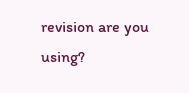revision are you using?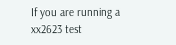If you are running a xx2623 test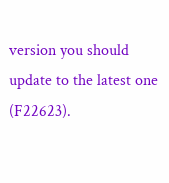version you should update to the latest one (F22623).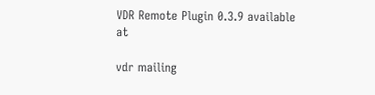VDR Remote Plugin 0.3.9 available at

vdr mailing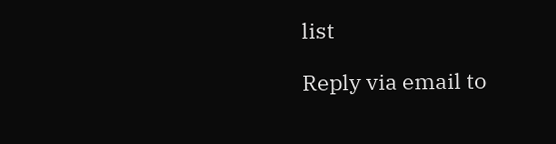list

Reply via email to